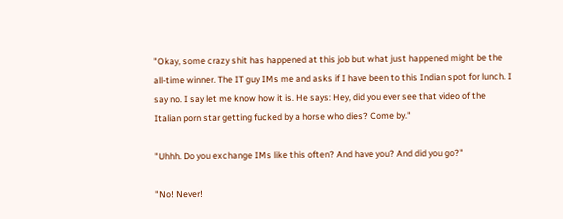"Okay, some crazy shit has happened at this job but what just happened might be the all-time winner. The IT guy IMs me and asks if I have been to this Indian spot for lunch. I say no. I say let me know how it is. He says: Hey, did you ever see that video of the Italian porn star getting fucked by a horse who dies? Come by."

"Uhhh. Do you exchange IMs like this often? And have you? And did you go?"

"No! Never!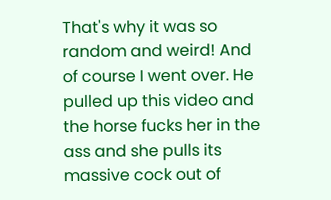That's why it was so random and weird! And of course I went over. He pulled up this video and the horse fucks her in the ass and she pulls its massive cock out of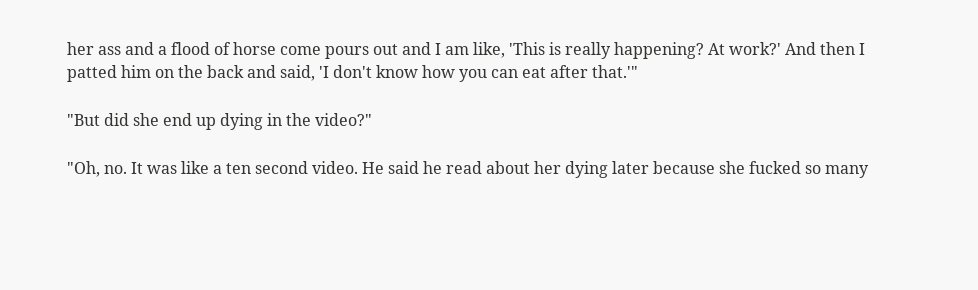her ass and a flood of horse come pours out and I am like, 'This is really happening? At work?' And then I patted him on the back and said, 'I don't know how you can eat after that.'"

"But did she end up dying in the video?"

"Oh, no. It was like a ten second video. He said he read about her dying later because she fucked so many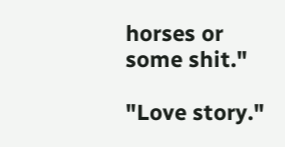horses or some shit."

"Love story."